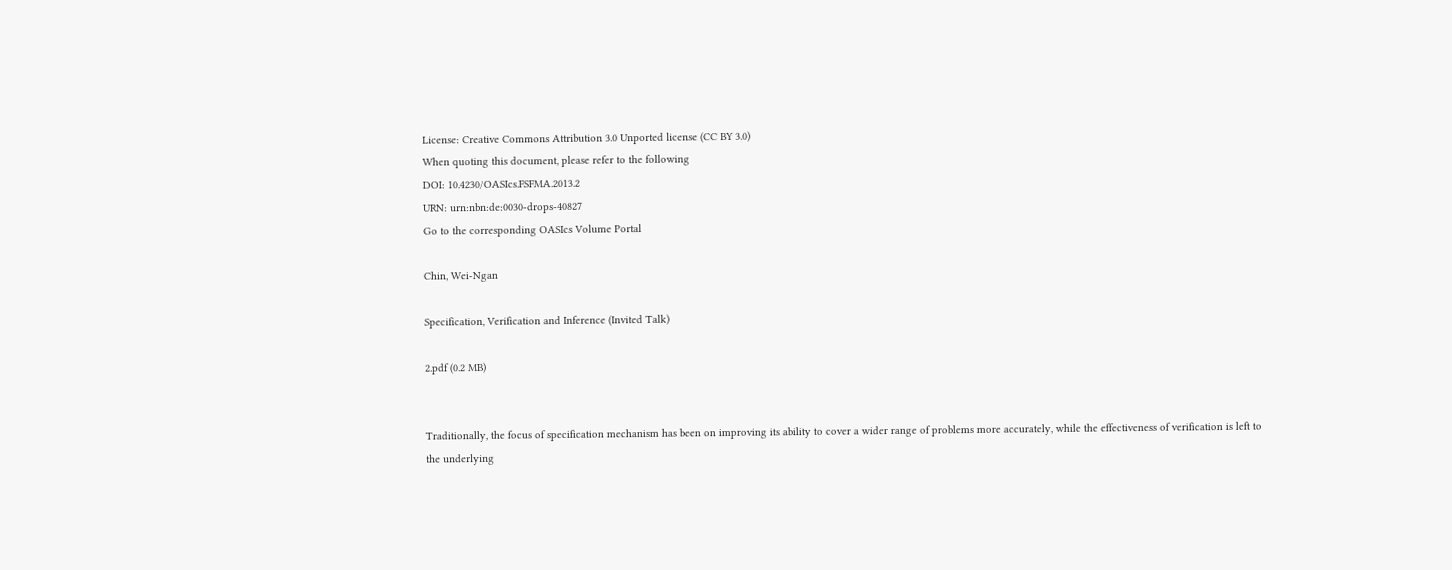License: Creative Commons Attribution 3.0 Unported license (CC BY 3.0)
When quoting this document, please refer to the following
DOI: 10.4230/OASIcs.FSFMA.2013.2
URN: urn:nbn:de:0030-drops-40827
Go to the corresponding OASIcs Volume Portal

Chin, Wei-Ngan

Specification, Verification and Inference (Invited Talk)

2.pdf (0.2 MB)


Traditionally, the focus of specification mechanism has been on improving its ability to cover a wider range of problems more accurately, while the effectiveness of verification is left to the underlying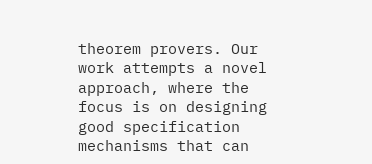theorem provers. Our work attempts a novel approach, where the focus is on designing good specification mechanisms that can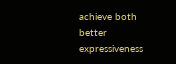achieve both better expressiveness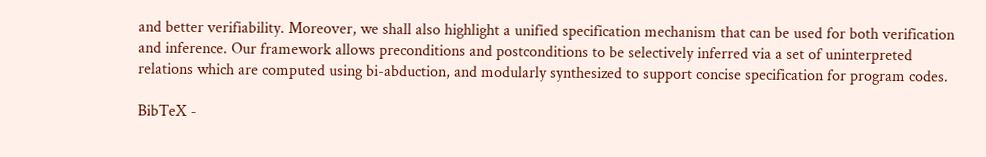and better verifiability. Moreover, we shall also highlight a unified specification mechanism that can be used for both verification and inference. Our framework allows preconditions and postconditions to be selectively inferred via a set of uninterpreted relations which are computed using bi-abduction, and modularly synthesized to support concise specification for program codes.

BibTeX -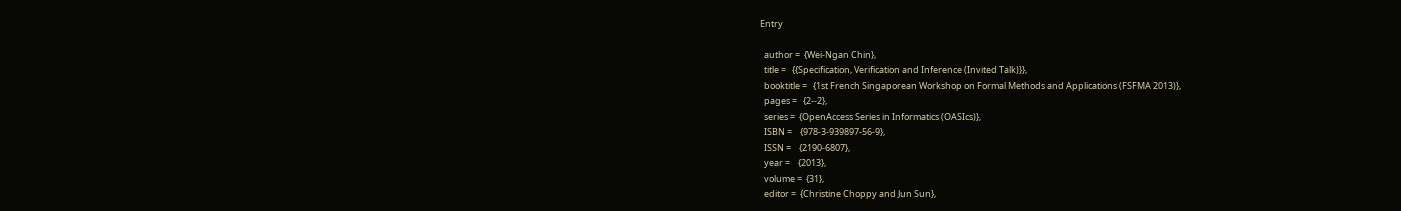Entry

  author =  {Wei-Ngan Chin},
  title =   {{Specification, Verification and Inference (Invited Talk)}},
  booktitle =   {1st French Singaporean Workshop on Formal Methods and Applications (FSFMA 2013)},
  pages =   {2--2},
  series =  {OpenAccess Series in Informatics (OASIcs)},
  ISBN =    {978-3-939897-56-9},
  ISSN =    {2190-6807},
  year =    {2013},
  volume =  {31},
  editor =  {Christine Choppy and Jun Sun},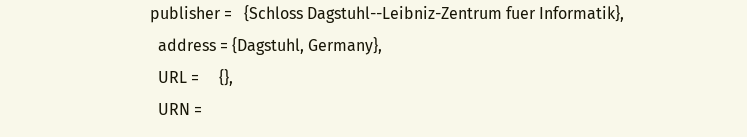publisher =   {Schloss Dagstuhl--Leibniz-Zentrum fuer Informatik},
  address = {Dagstuhl, Germany},
  URL =     {},
  URN =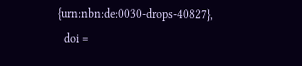{urn:nbn:de:0030-drops-40827},
  doi =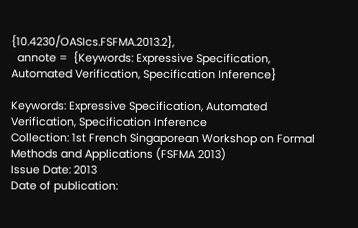{10.4230/OASIcs.FSFMA.2013.2},
  annote =  {Keywords: Expressive Specification, Automated Verification, Specification Inference}

Keywords: Expressive Specification, Automated Verification, Specification Inference
Collection: 1st French Singaporean Workshop on Formal Methods and Applications (FSFMA 2013)
Issue Date: 2013
Date of publication: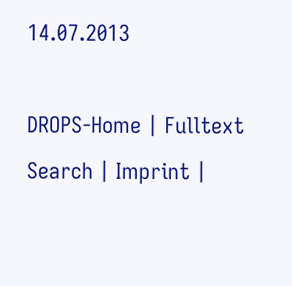14.07.2013

DROPS-Home | Fulltext Search | Imprint |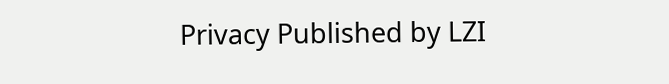Privacy Published by LZI